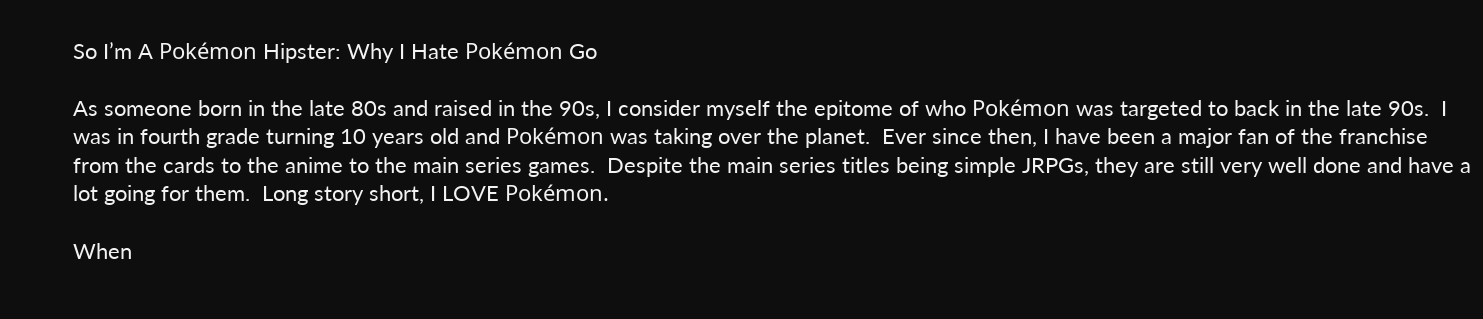So I’m A Pokémon Hipster: Why I Hate Pokémon Go

As someone born in the late 80s and raised in the 90s, I consider myself the epitome of who Pokémon was targeted to back in the late 90s.  I was in fourth grade turning 10 years old and Pokémon was taking over the planet.  Ever since then, I have been a major fan of the franchise from the cards to the anime to the main series games.  Despite the main series titles being simple JRPGs, they are still very well done and have a lot going for them.  Long story short, I LOVE Pokémon.

When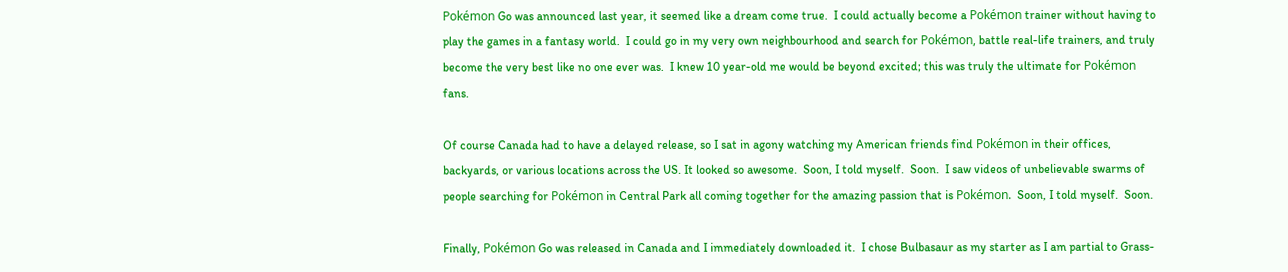Pokémon Go was announced last year, it seemed like a dream come true.  I could actually become a Pokémon trainer without having to play the games in a fantasy world.  I could go in my very own neighbourhood and search for Pokémon, battle real-life trainers, and truly become the very best like no one ever was.  I knew 10 year-old me would be beyond excited; this was truly the ultimate for Pokémon fans.

Of course Canada had to have a delayed release, so I sat in agony watching my American friends find Pokémon in their offices, backyards, or various locations across the US. It looked so awesome.  Soon, I told myself.  Soon.  I saw videos of unbelievable swarms of people searching for Pokémon in Central Park all coming together for the amazing passion that is Pokémon.  Soon, I told myself.  Soon.

Finally, Pokémon Go was released in Canada and I immediately downloaded it.  I chose Bulbasaur as my starter as I am partial to Grass-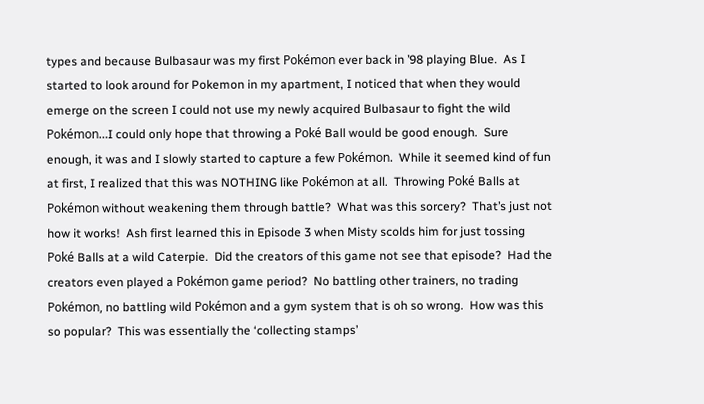types and because Bulbasaur was my first Pokémon ever back in ’98 playing Blue.  As I started to look around for Pokemon in my apartment, I noticed that when they would emerge on the screen I could not use my newly acquired Bulbasaur to fight the wild Pokémon…I could only hope that throwing a Poké Ball would be good enough.  Sure enough, it was and I slowly started to capture a few Pokémon.  While it seemed kind of fun at first, I realized that this was NOTHING like Pokémon at all.  Throwing Poké Balls at Pokémon without weakening them through battle?  What was this sorcery?  That’s just not how it works!  Ash first learned this in Episode 3 when Misty scolds him for just tossing Poké Balls at a wild Caterpie.  Did the creators of this game not see that episode?  Had the creators even played a Pokémon game period?  No battling other trainers, no trading Pokémon, no battling wild Pokémon and a gym system that is oh so wrong.  How was this so popular?  This was essentially the ‘collecting stamps’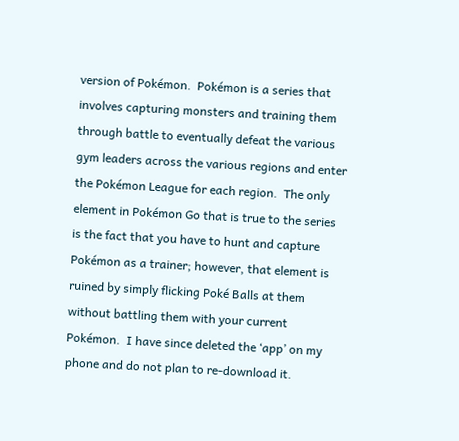version of Pokémon.  Pokémon is a series that involves capturing monsters and training them through battle to eventually defeat the various gym leaders across the various regions and enter the Pokémon League for each region.  The only element in Pokémon Go that is true to the series is the fact that you have to hunt and capture Pokémon as a trainer; however, that element is ruined by simply flicking Poké Balls at them without battling them with your current Pokémon.  I have since deleted the ‘app’ on my phone and do not plan to re-download it.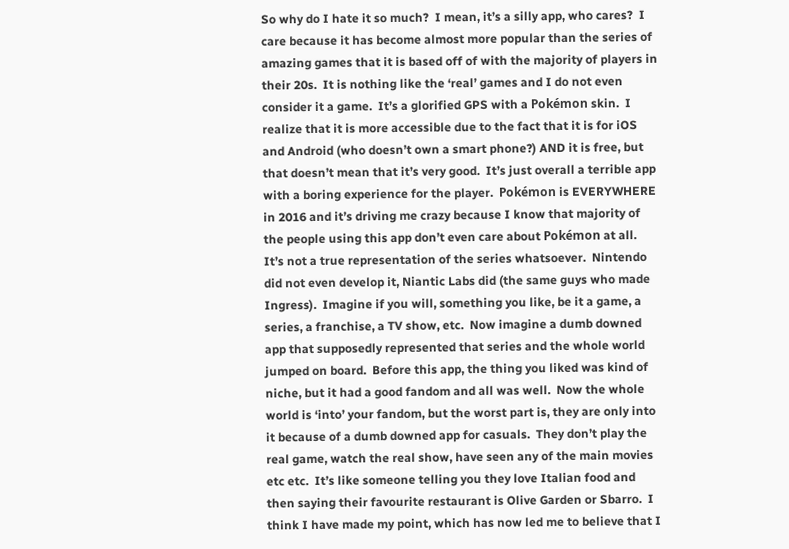So why do I hate it so much?  I mean, it’s a silly app, who cares?  I care because it has become almost more popular than the series of amazing games that it is based off of with the majority of players in their 20s.  It is nothing like the ‘real’ games and I do not even consider it a game.  It’s a glorified GPS with a Pokémon skin.  I realize that it is more accessible due to the fact that it is for iOS and Android (who doesn’t own a smart phone?) AND it is free, but that doesn’t mean that it’s very good.  It’s just overall a terrible app with a boring experience for the player.  Pokémon is EVERYWHERE in 2016 and it’s driving me crazy because I know that majority of the people using this app don’t even care about Pokémon at all.  It’s not a true representation of the series whatsoever.  Nintendo did not even develop it, Niantic Labs did (the same guys who made Ingress).  Imagine if you will, something you like, be it a game, a series, a franchise, a TV show, etc.  Now imagine a dumb downed app that supposedly represented that series and the whole world jumped on board.  Before this app, the thing you liked was kind of niche, but it had a good fandom and all was well.  Now the whole world is ‘into’ your fandom, but the worst part is, they are only into it because of a dumb downed app for casuals.  They don’t play the real game, watch the real show, have seen any of the main movies etc etc.  It’s like someone telling you they love Italian food and then saying their favourite restaurant is Olive Garden or Sbarro.  I think I have made my point, which has now led me to believe that I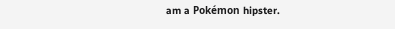am a Pokémon hipster.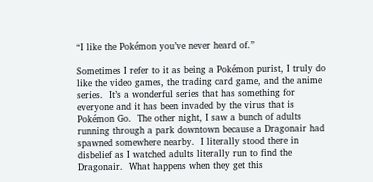“I like the Pokémon you’ve never heard of.”

Sometimes I refer to it as being a Pokémon purist, I truly do like the video games, the trading card game, and the anime series.  It’s a wonderful series that has something for everyone and it has been invaded by the virus that is Pokémon Go.  The other night, I saw a bunch of adults running through a park downtown because a Dragonair had spawned somewhere nearby.  I literally stood there in disbelief as I watched adults literally run to find the Dragonair.  What happens when they get this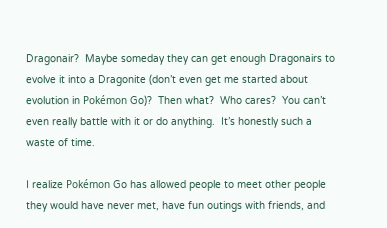Dragonair?  Maybe someday they can get enough Dragonairs to evolve it into a Dragonite (don’t even get me started about evolution in Pokémon Go)?  Then what?  Who cares?  You can’t even really battle with it or do anything.  It’s honestly such a waste of time.

I realize Pokémon Go has allowed people to meet other people they would have never met, have fun outings with friends, and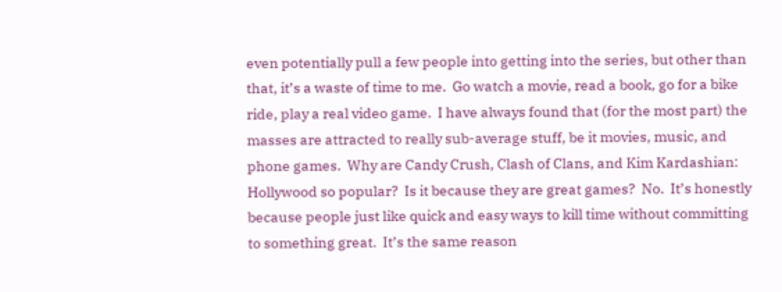even potentially pull a few people into getting into the series, but other than that, it’s a waste of time to me.  Go watch a movie, read a book, go for a bike ride, play a real video game.  I have always found that (for the most part) the masses are attracted to really sub-average stuff, be it movies, music, and phone games.  Why are Candy Crush, Clash of Clans, and Kim Kardashian: Hollywood so popular?  Is it because they are great games?  No.  It’s honestly because people just like quick and easy ways to kill time without committing to something great.  It’s the same reason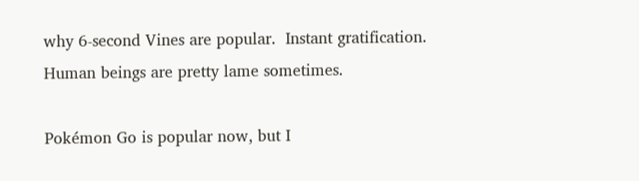why 6-second Vines are popular.  Instant gratification.  Human beings are pretty lame sometimes.

Pokémon Go is popular now, but I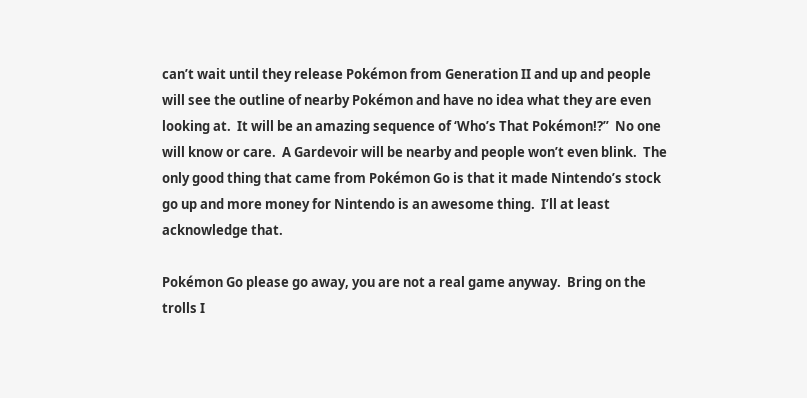can’t wait until they release Pokémon from Generation II and up and people will see the outline of nearby Pokémon and have no idea what they are even looking at.  It will be an amazing sequence of ‘Who’s That Pokémon!?”  No one will know or care.  A Gardevoir will be nearby and people won’t even blink.  The only good thing that came from Pokémon Go is that it made Nintendo’s stock go up and more money for Nintendo is an awesome thing.  I’ll at least acknowledge that.

Pokémon Go please go away, you are not a real game anyway.  Bring on the trolls I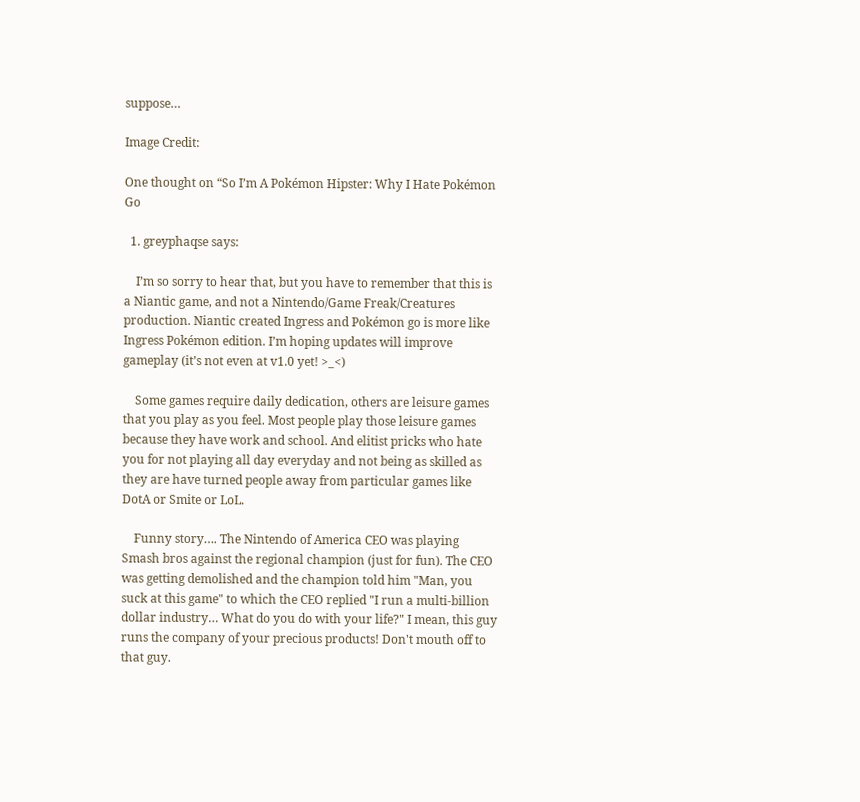suppose…

Image Credit:

One thought on “So I’m A Pokémon Hipster: Why I Hate Pokémon Go

  1. greyphaqse says:

    I’m so sorry to hear that, but you have to remember that this is a Niantic game, and not a Nintendo/Game Freak/Creatures production. Niantic created Ingress and Pokémon go is more like Ingress Pokémon edition. I’m hoping updates will improve gameplay (it’s not even at v1.0 yet! >_<)

    Some games require daily dedication, others are leisure games that you play as you feel. Most people play those leisure games because they have work and school. And elitist pricks who hate you for not playing all day everyday and not being as skilled as they are have turned people away from particular games like DotA or Smite or LoL.

    Funny story…. The Nintendo of America CEO was playing Smash bros against the regional champion (just for fun). The CEO was getting demolished and the champion told him "Man, you suck at this game" to which the CEO replied "I run a multi-billion dollar industry… What do you do with your life?" I mean, this guy runs the company of your precious products! Don't mouth off to that guy.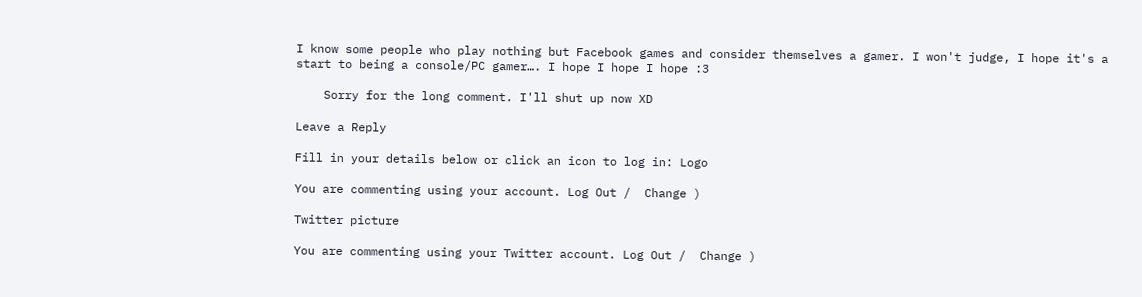I know some people who play nothing but Facebook games and consider themselves a gamer. I won't judge, I hope it's a start to being a console/PC gamer…. I hope I hope I hope :3

    Sorry for the long comment. I'll shut up now XD

Leave a Reply

Fill in your details below or click an icon to log in: Logo

You are commenting using your account. Log Out /  Change )

Twitter picture

You are commenting using your Twitter account. Log Out /  Change )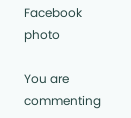Facebook photo

You are commenting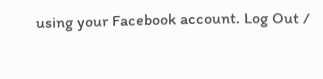using your Facebook account. Log Out /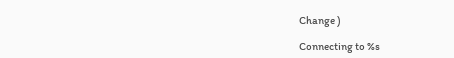Change )

Connecting to %s